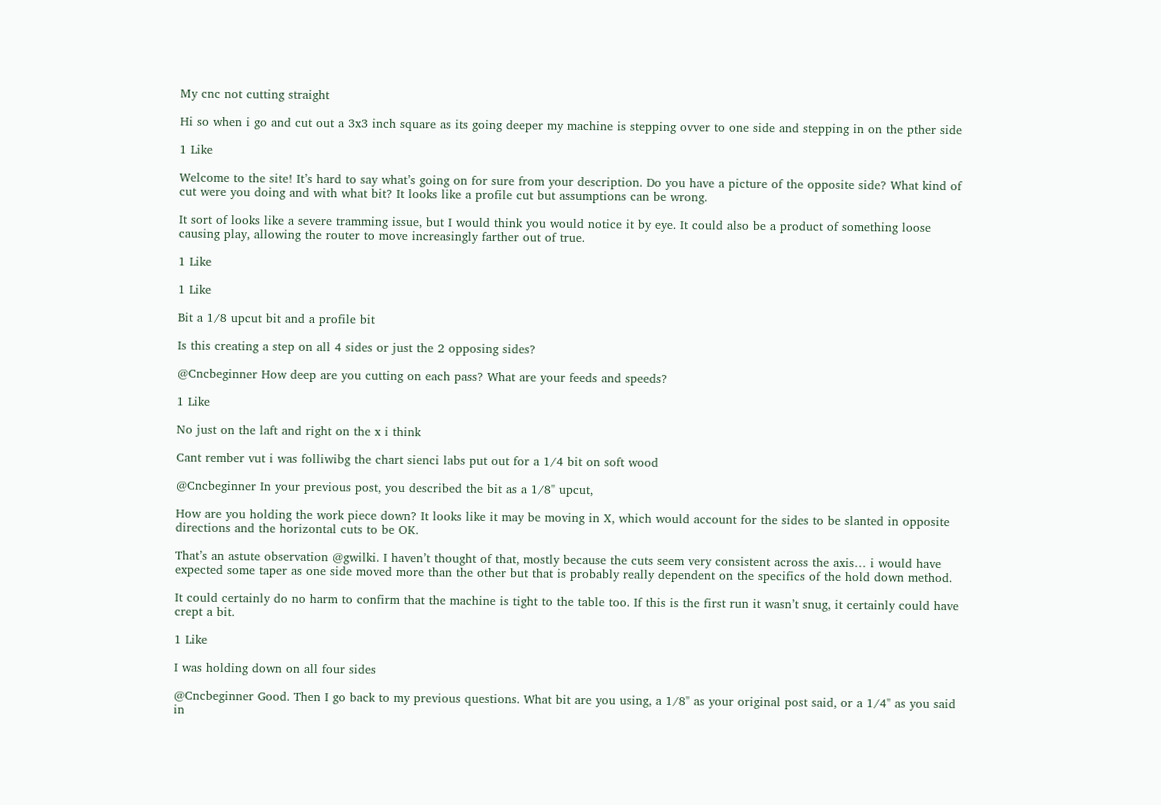My cnc not cutting straight

Hi so when i go and cut out a 3x3 inch square as its going deeper my machine is stepping ovver to one side and stepping in on the pther side

1 Like

Welcome to the site! It’s hard to say what’s going on for sure from your description. Do you have a picture of the opposite side? What kind of cut were you doing and with what bit? It looks like a profile cut but assumptions can be wrong.

It sort of looks like a severe tramming issue, but I would think you would notice it by eye. It could also be a product of something loose causing play, allowing the router to move increasingly farther out of true.

1 Like

1 Like

Bit a 1/8 upcut bit and a profile bit

Is this creating a step on all 4 sides or just the 2 opposing sides?

@Cncbeginner How deep are you cutting on each pass? What are your feeds and speeds?

1 Like

No just on the laft and right on the x i think

Cant rember vut i was folliwibg the chart sienci labs put out for a 1/4 bit on soft wood

@Cncbeginner In your previous post, you described the bit as a 1/8" upcut,

How are you holding the work piece down? It looks like it may be moving in X, which would account for the sides to be slanted in opposite directions and the horizontal cuts to be OK.

That’s an astute observation @gwilki. I haven’t thought of that, mostly because the cuts seem very consistent across the axis… i would have expected some taper as one side moved more than the other but that is probably really dependent on the specifics of the hold down method.

It could certainly do no harm to confirm that the machine is tight to the table too. If this is the first run it wasn’t snug, it certainly could have crept a bit.

1 Like

I was holding down on all four sides

@Cncbeginner Good. Then I go back to my previous questions. What bit are you using, a 1/8" as your original post said, or a 1/4" as you said in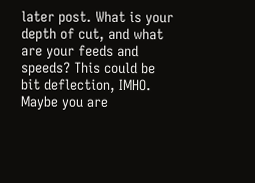later post. What is your depth of cut, and what are your feeds and speeds? This could be bit deflection, IMHO. Maybe you are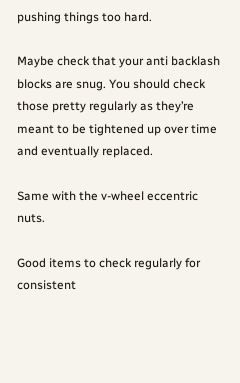pushing things too hard.

Maybe check that your anti backlash blocks are snug. You should check those pretty regularly as they’re meant to be tightened up over time and eventually replaced.

Same with the v-wheel eccentric nuts.

Good items to check regularly for consistent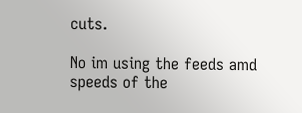cuts.

No im using the feeds amd speeds of the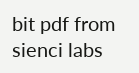bit pdf from sienci labs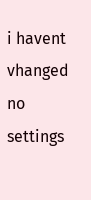i havent vhanged no settings